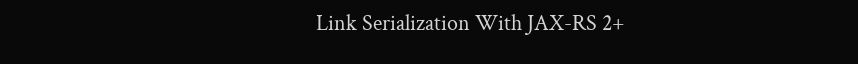Link Serialization With JAX-RS 2+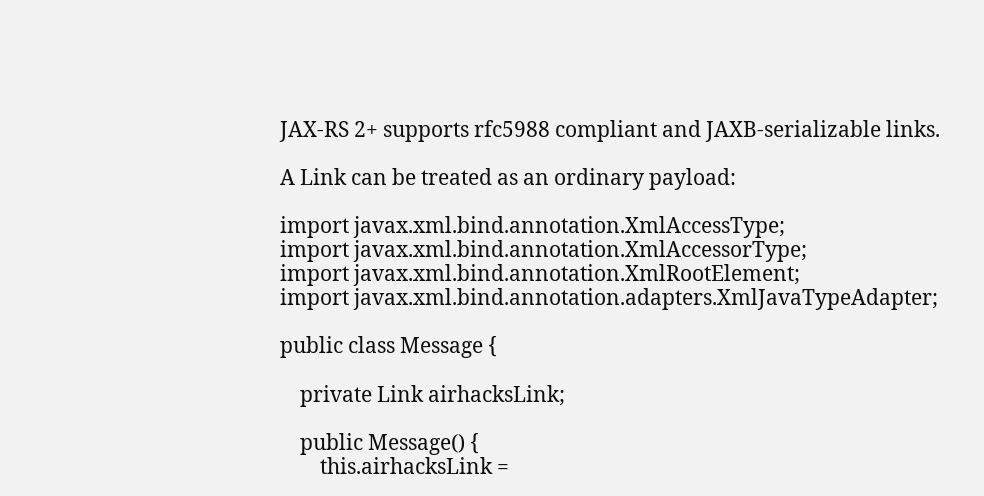JAX-RS 2+ supports rfc5988 compliant and JAXB-serializable links.

A Link can be treated as an ordinary payload:

import javax.xml.bind.annotation.XmlAccessType;
import javax.xml.bind.annotation.XmlAccessorType;
import javax.xml.bind.annotation.XmlRootElement;
import javax.xml.bind.annotation.adapters.XmlJavaTypeAdapter;

public class Message {

    private Link airhacksLink;

    public Message() {
        this.airhacksLink =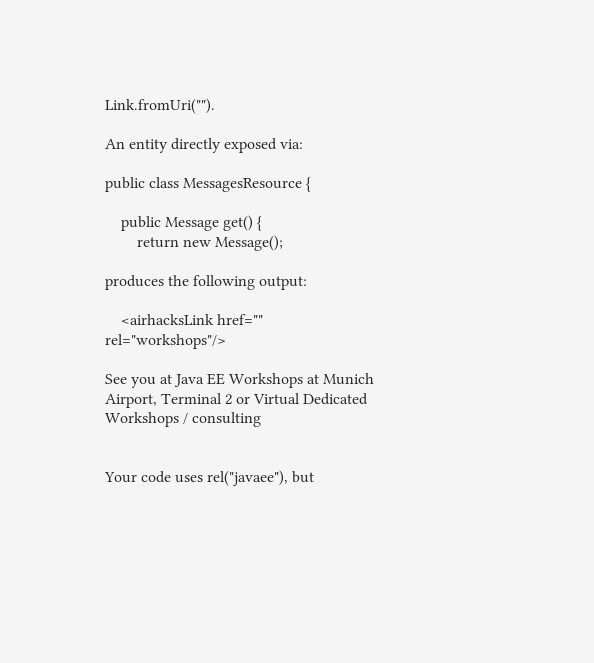Link.fromUri("").

An entity directly exposed via:

public class MessagesResource {

    public Message get() {
        return new Message();

produces the following output:

    <airhacksLink href="" rel="workshops"/>

See you at Java EE Workshops at Munich Airport, Terminal 2 or Virtual Dedicated Workshops / consulting


Your code uses rel("javaee"), but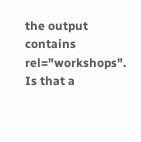the output contains rel="workshops". Is that a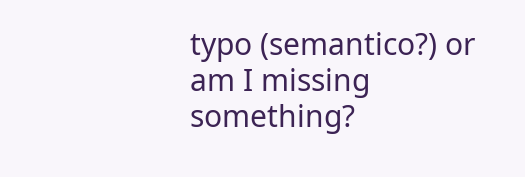typo (semantico?) or am I missing something?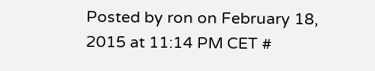Posted by ron on February 18, 2015 at 11:14 PM CET #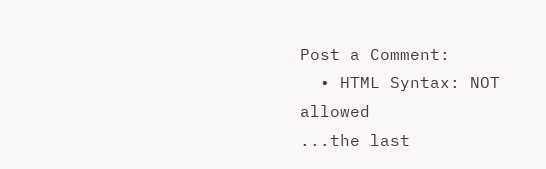Post a Comment:
  • HTML Syntax: NOT allowed
...the last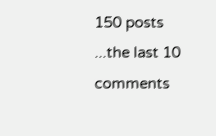150 posts
...the last 10 comments